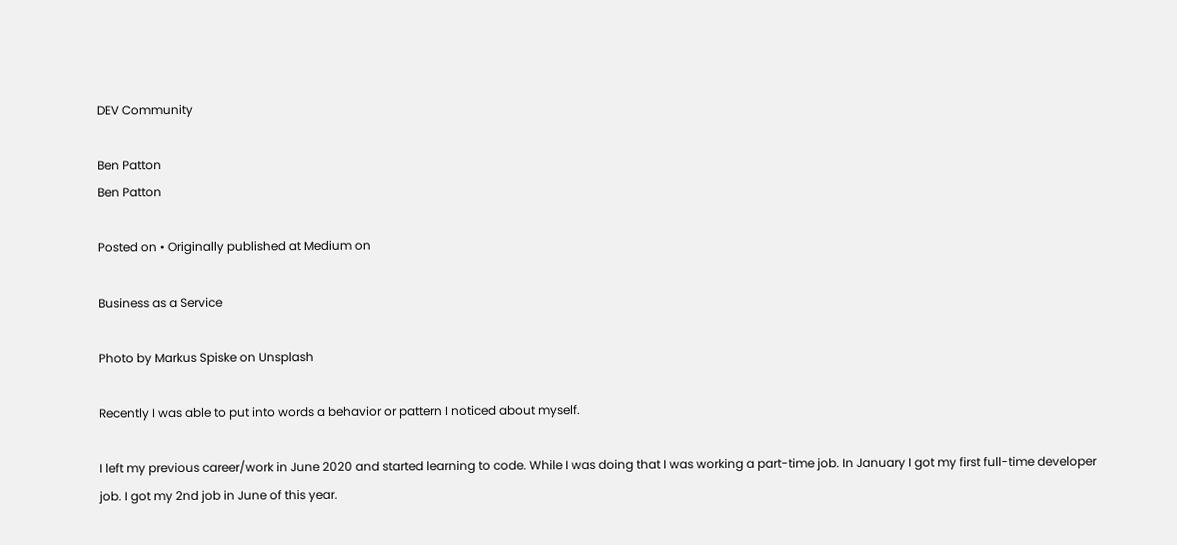DEV Community

Ben Patton
Ben Patton

Posted on • Originally published at Medium on

Business as a Service

Photo by Markus Spiske on Unsplash

Recently I was able to put into words a behavior or pattern I noticed about myself.

I left my previous career/work in June 2020 and started learning to code. While I was doing that I was working a part-time job. In January I got my first full-time developer job. I got my 2nd job in June of this year.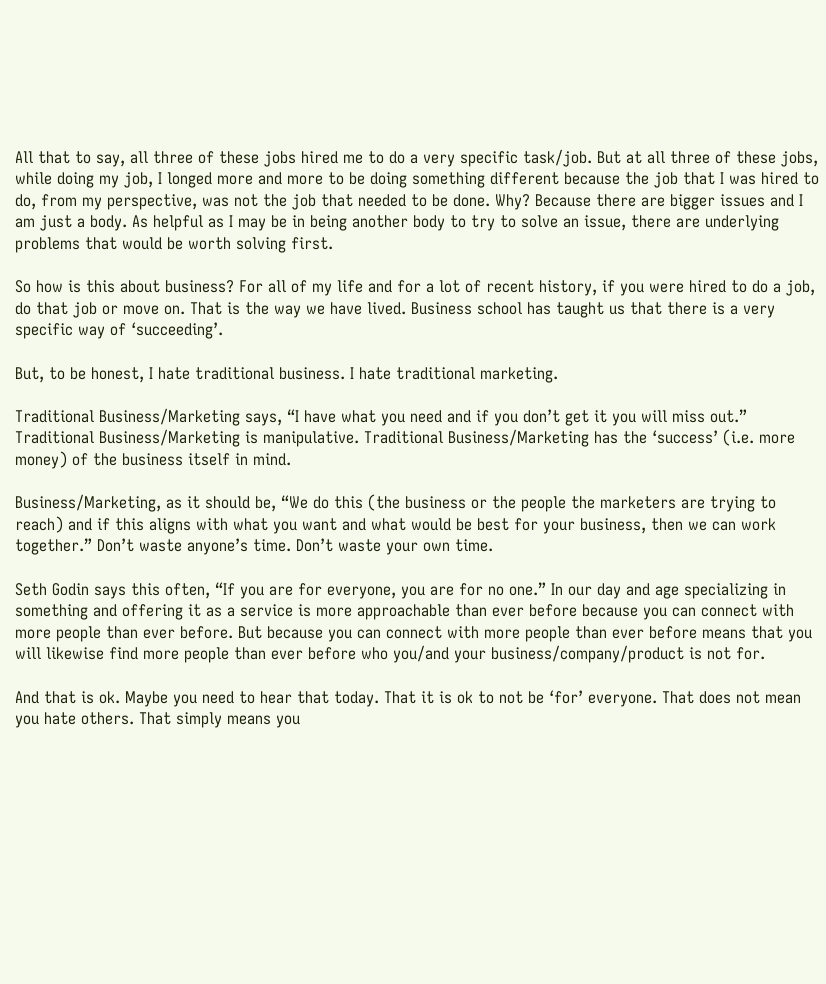All that to say, all three of these jobs hired me to do a very specific task/job. But at all three of these jobs, while doing my job, I longed more and more to be doing something different because the job that I was hired to do, from my perspective, was not the job that needed to be done. Why? Because there are bigger issues and I am just a body. As helpful as I may be in being another body to try to solve an issue, there are underlying problems that would be worth solving first.

So how is this about business? For all of my life and for a lot of recent history, if you were hired to do a job, do that job or move on. That is the way we have lived. Business school has taught us that there is a very specific way of ‘succeeding’.

But, to be honest, I hate traditional business. I hate traditional marketing.

Traditional Business/Marketing says, “I have what you need and if you don’t get it you will miss out.” Traditional Business/Marketing is manipulative. Traditional Business/Marketing has the ‘success’ (i.e. more money) of the business itself in mind.

Business/Marketing, as it should be, “We do this (the business or the people the marketers are trying to reach) and if this aligns with what you want and what would be best for your business, then we can work together.” Don’t waste anyone’s time. Don’t waste your own time.

Seth Godin says this often, “If you are for everyone, you are for no one.” In our day and age specializing in something and offering it as a service is more approachable than ever before because you can connect with more people than ever before. But because you can connect with more people than ever before means that you will likewise find more people than ever before who you/and your business/company/product is not for.

And that is ok. Maybe you need to hear that today. That it is ok to not be ‘for’ everyone. That does not mean you hate others. That simply means you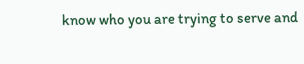know who you are trying to serve and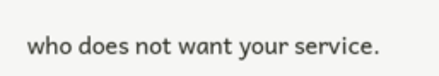who does not want your service.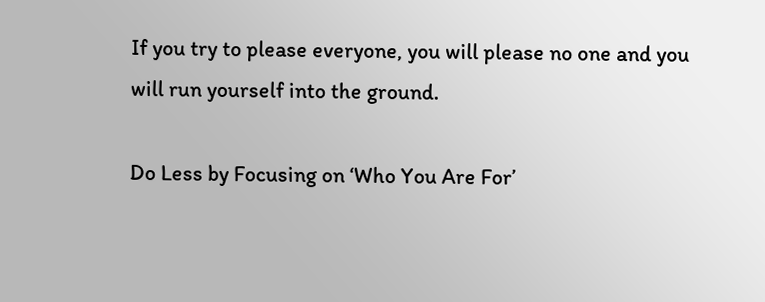If you try to please everyone, you will please no one and you will run yourself into the ground.

Do Less by Focusing on ‘Who You Are For’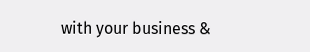with your business &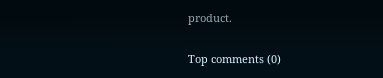product.

Top comments (0)